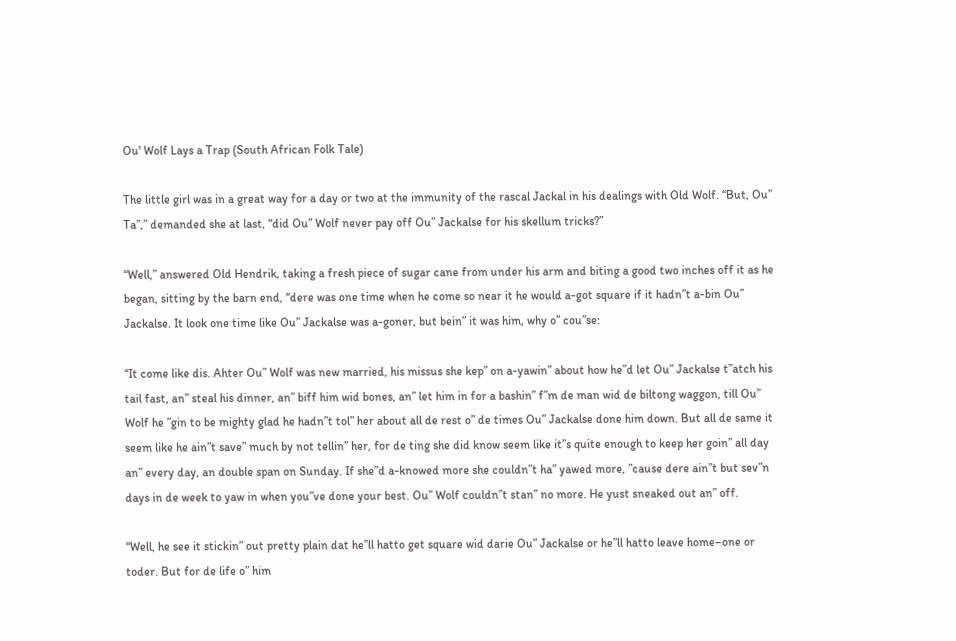Ou' Wolf Lays a Trap (South African Folk Tale)

The little girl was in a great way for a day or two at the immunity of the rascal Jackal in his dealings with Old Wolf. “But, Ou” Ta”,” demanded she at last, “did Ou” Wolf never pay off Ou” Jackalse for his skellum tricks?”

“Well,” answered Old Hendrik, taking a fresh piece of sugar cane from under his arm and biting a good two inches off it as he began, sitting by the barn end, “dere was one time when he come so near it he would a-got square if it hadn”t a-bin Ou” Jackalse. It look one time like Ou” Jackalse was a-goner, but bein” it was him, why o” cou”se:

“It come like dis. Ahter Ou” Wolf was new married, his missus she kep” on a-yawin” about how he”d let Ou” Jackalse t”atch his tail fast, an” steal his dinner, an” biff him wid bones, an” let him in for a bashin” f”m de man wid de biltong waggon, till Ou” Wolf he ”gin to be mighty glad he hadn”t tol” her about all de rest o” de times Ou” Jackalse done him down. But all de same it seem like he ain”t save” much by not tellin” her, for de ting she did know seem like it”s quite enough to keep her goin” all day an” every day, an double span on Sunday. If she”d a-knowed more she couldn”t ha” yawed more, ”cause dere ain”t but sev”n days in de week to yaw in when you”ve done your best. Ou” Wolf couldn”t stan” no more. He yust sneaked out an” off.

“Well, he see it stickin” out pretty plain dat he”ll hatto get square wid darie Ou” Jackalse or he”ll hatto leave home–one or toder. But for de life o” him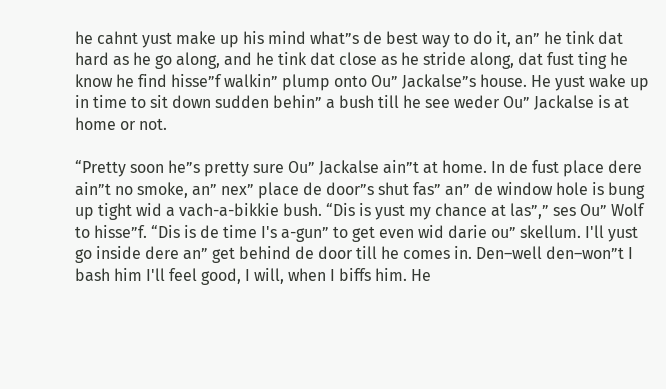he cahnt yust make up his mind what”s de best way to do it, an” he tink dat hard as he go along, and he tink dat close as he stride along, dat fust ting he know he find hisse”f walkin” plump onto Ou” Jackalse”s house. He yust wake up in time to sit down sudden behin” a bush till he see weder Ou” Jackalse is at home or not.

“Pretty soon he”s pretty sure Ou” Jackalse ain”t at home. In de fust place dere ain”t no smoke, an” nex” place de door”s shut fas” an” de window hole is bung up tight wid a vach-a-bikkie bush. “Dis is yust my chance at las”,” ses Ou” Wolf to hisse”f. “Dis is de time I's a-gun” to get even wid darie ou” skellum. I'll yust go inside dere an” get behind de door till he comes in. Den–well den–won”t I bash him I'll feel good, I will, when I biffs him. He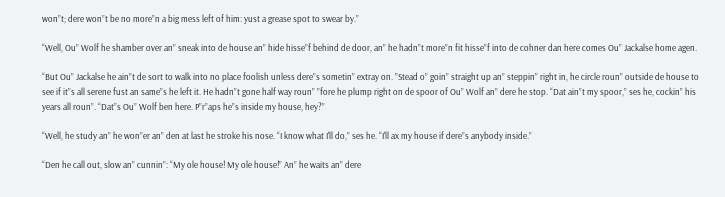won”t; dere won”t be no more”n a big mess left of him: yust a grease spot to swear by.”

“Well, Ou” Wolf he shamber over an” sneak into de house an” hide hisse”f behind de door, an” he hadn”t more”n fit hisse”f into de cohner dan here comes Ou” Jackalse home agen.

“But Ou” Jackalse he ain”t de sort to walk into no place foolish unless dere”s sometin” extray on. ”Stead o” goin” straight up an” steppin” right in, he circle roun” outside de house to see if it”s all serene fust an same”s he left it. He hadn”t gone half way roun” ”fore he plump right on de spoor of Ou” Wolf an” dere he stop. “Dat ain”t my spoor,” ses he, cockin” his years all roun”. “Dat”s Ou” Wolf ben here. P”r”aps he”s inside my house, hey?”

“Well, he study an” he won”er an” den at last he stroke his nose. “I know what I'll do,” ses he. “I'll ax my house if dere”s anybody inside.”

“Den he call out, slow an” cunnin”: “My ole house! My ole house!” An” he waits an” dere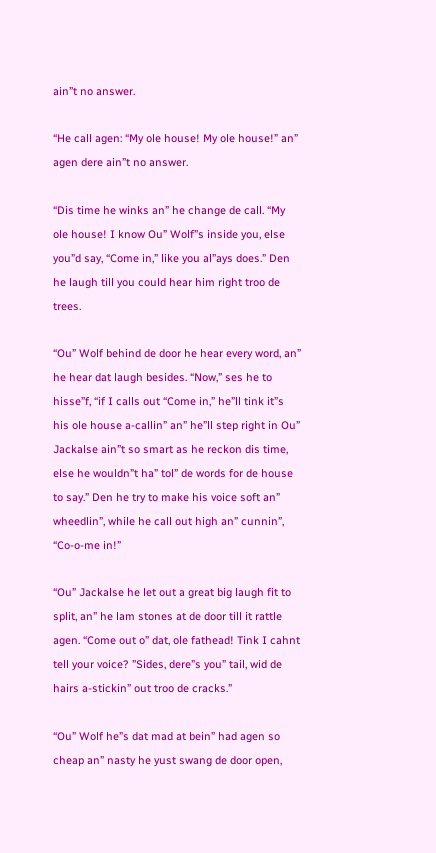ain”t no answer.

“He call agen: “My ole house! My ole house!” an” agen dere ain”t no answer.

“Dis time he winks an” he change de call. “My ole house! I know Ou” Wolf”s inside you, else you”d say, “Come in,” like you al”ays does.” Den he laugh till you could hear him right troo de trees.

“Ou” Wolf behind de door he hear every word, an” he hear dat laugh besides. “Now,” ses he to hisse”f, “if I calls out “Come in,” he”ll tink it”s his ole house a-callin” an” he”ll step right in Ou” Jackalse ain”t so smart as he reckon dis time, else he wouldn”t ha” tol” de words for de house to say.” Den he try to make his voice soft an” wheedlin”, while he call out high an” cunnin”, “Co-o-me in!”

“Ou” Jackalse he let out a great big laugh fit to split, an” he lam stones at de door till it rattle agen. “Come out o” dat, ole fathead! Tink I cahnt tell your voice? ”Sides, dere”s you” tail, wid de hairs a-stickin” out troo de cracks.”

“Ou” Wolf he”s dat mad at bein” had agen so cheap an” nasty he yust swang de door open,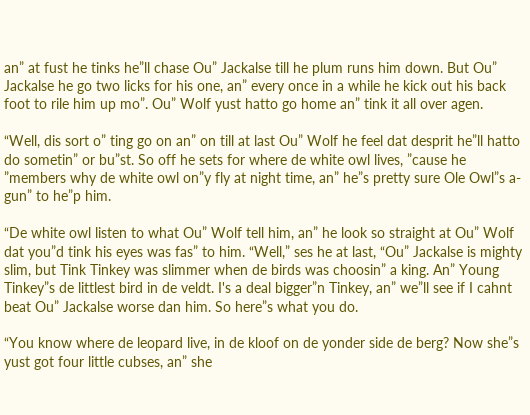an” at fust he tinks he”ll chase Ou” Jackalse till he plum runs him down. But Ou” Jackalse he go two licks for his one, an” every once in a while he kick out his back foot to rile him up mo”. Ou” Wolf yust hatto go home an” tink it all over agen.

“Well, dis sort o” ting go on an” on till at last Ou” Wolf he feel dat desprit he”ll hatto do sometin” or bu”st. So off he sets for where de white owl lives, ”cause he ”members why de white owl on”y fly at night time, an” he”s pretty sure Ole Owl”s a-gun” to he”p him.

“De white owl listen to what Ou” Wolf tell him, an” he look so straight at Ou” Wolf dat you”d tink his eyes was fas” to him. “Well,” ses he at last, “Ou” Jackalse is mighty slim, but Tink Tinkey was slimmer when de birds was choosin” a king. An” Young Tinkey”s de littlest bird in de veldt. I's a deal bigger”n Tinkey, an” we”ll see if I cahnt beat Ou” Jackalse worse dan him. So here”s what you do.

“You know where de leopard live, in de kloof on de yonder side de berg? Now she”s yust got four little cubses, an” she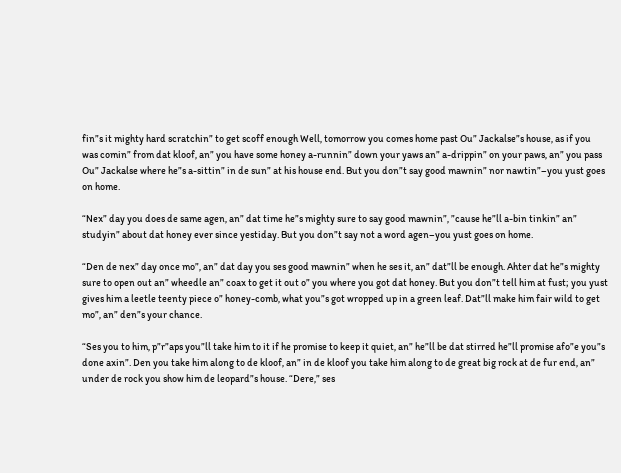fin”s it mighty hard scratchin” to get scoff enough Well, tomorrow you comes home past Ou” Jackalse”s house, as if you was comin” from dat kloof, an” you have some honey a-runnin” down your yaws an” a-drippin” on your paws, an” you pass Ou” Jackalse where he”s a-sittin” in de sun” at his house end. But you don”t say good mawnin” nor nawtin”–you yust goes on home.

“Nex” day you does de same agen, an” dat time he”s mighty sure to say good mawnin”, ”cause he”ll a-bin tinkin” an” studyin” about dat honey ever since yestiday. But you don”t say not a word agen–you yust goes on home.

“Den de nex” day once mo”, an” dat day you ses good mawnin” when he ses it, an” dat”ll be enough. Ahter dat he”s mighty sure to open out an” wheedle an” coax to get it out o” you where you got dat honey. But you don”t tell him at fust; you yust gives him a leetle teenty piece o” honey-comb, what you”s got wropped up in a green leaf. Dat”ll make him fair wild to get mo”, an” den”s your chance.

“Ses you to him, p”r”aps you”ll take him to it if he promise to keep it quiet, an” he”ll be dat stirred he”ll promise afo”e you”s done axin”. Den you take him along to de kloof, an” in de kloof you take him along to de great big rock at de fur end, an” under de rock you show him de leopard”s house. “Dere,” ses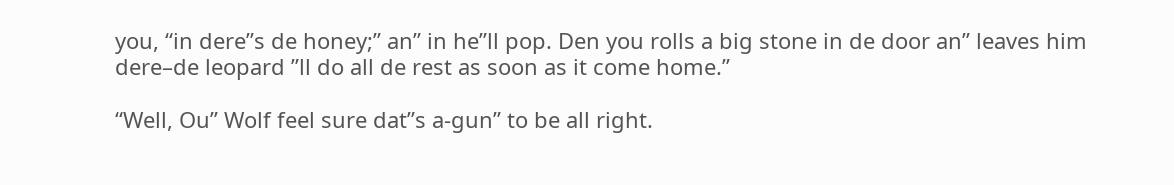you, “in dere”s de honey;” an” in he”ll pop. Den you rolls a big stone in de door an” leaves him dere–de leopard ”ll do all de rest as soon as it come home.”

“Well, Ou” Wolf feel sure dat”s a-gun” to be all right.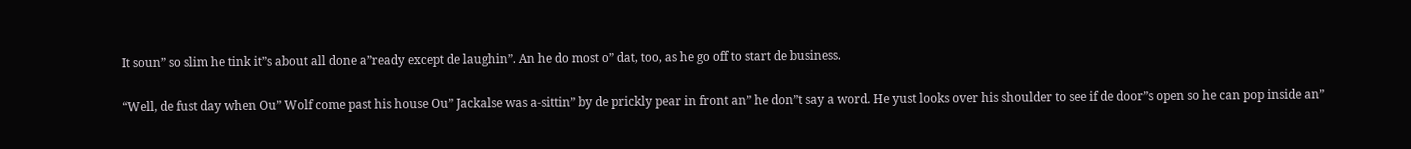It soun” so slim he tink it”s about all done a”ready except de laughin”. An he do most o” dat, too, as he go off to start de business.

“Well, de fust day when Ou” Wolf come past his house Ou” Jackalse was a-sittin” by de prickly pear in front an” he don”t say a word. He yust looks over his shoulder to see if de door”s open so he can pop inside an”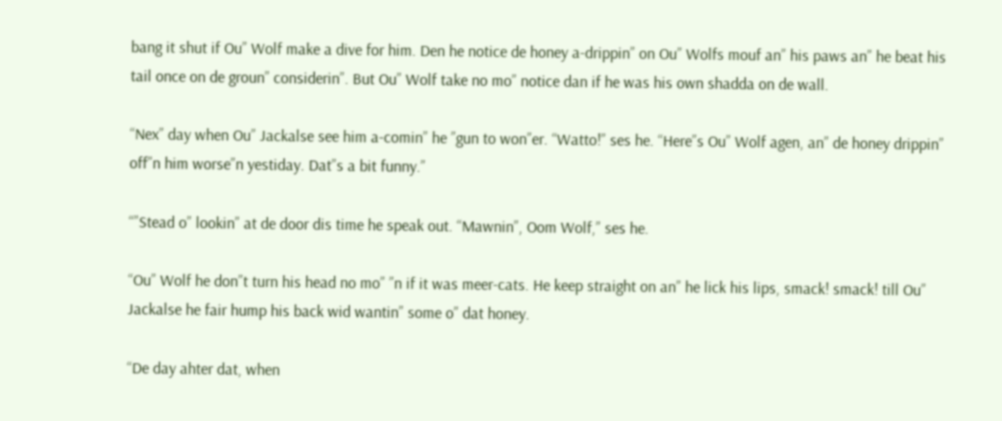bang it shut if Ou” Wolf make a dive for him. Den he notice de honey a-drippin” on Ou” Wolfs mouf an” his paws an” he beat his tail once on de groun” considerin”. But Ou” Wolf take no mo” notice dan if he was his own shadda on de wall.

“Nex” day when Ou” Jackalse see him a-comin” he ”gun to won”er. “Watto!” ses he. “Here”s Ou” Wolf agen, an” de honey drippin” off”n him worse”n yestiday. Dat”s a bit funny.”

“”Stead o” lookin” at de door dis time he speak out. “Mawnin”, Oom Wolf,” ses he.

“Ou” Wolf he don”t turn his head no mo” ”n if it was meer-cats. He keep straight on an” he lick his lips, smack! smack! till Ou” Jackalse he fair hump his back wid wantin” some o” dat honey.

“De day ahter dat, when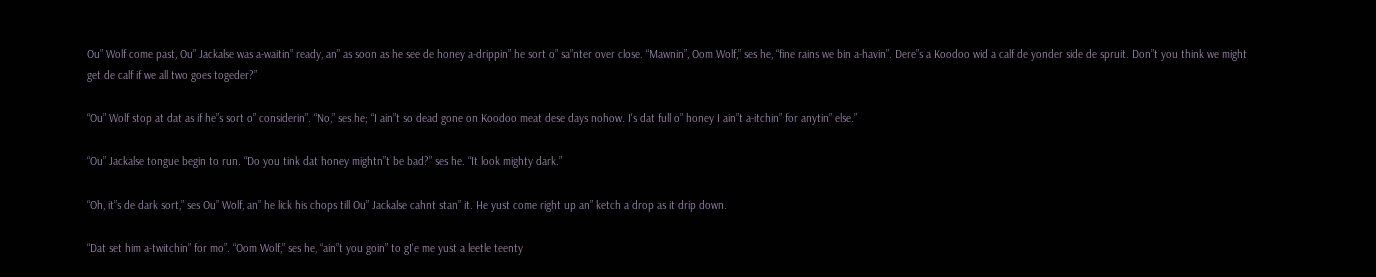Ou” Wolf come past, Ou” Jackalse was a-waitin” ready, an” as soon as he see de honey a-drippin” he sort o” sa”nter over close. “Mawnin”, Oom Wolf,” ses he, “fine rains we bin a-havin”. Dere”s a Koodoo wid a calf de yonder side de spruit. Don”t you think we might get de calf if we all two goes togeder?”

“Ou” Wolf stop at dat as if he”s sort o” considerin”. “No,” ses he; “I ain”t so dead gone on Koodoo meat dese days nohow. I's dat full o” honey I ain”t a-itchin” for anytin” else.”

“Ou” Jackalse tongue begin to run. “Do you tink dat honey mightn”t be bad?” ses he. “It look mighty dark.”

“Oh, it”s de dark sort,” ses Ou” Wolf, an” he lick his chops till Ou” Jackalse cahnt stan” it. He yust come right up an” ketch a drop as it drip down.

“Dat set him a-twitchin” for mo”. “Oom Wolf,” ses he, “ain”t you goin” to gI'e me yust a leetle teenty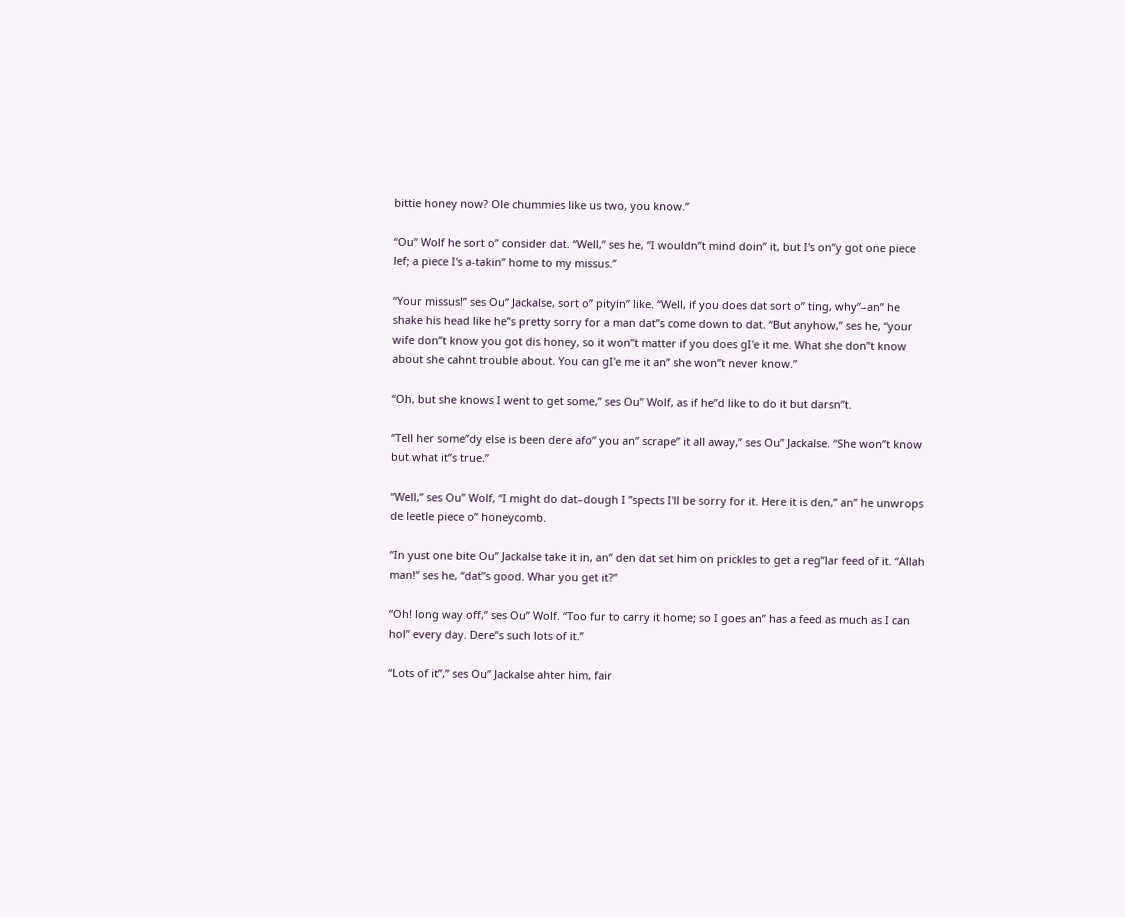bittie honey now? Ole chummies like us two, you know.”

“Ou” Wolf he sort o” consider dat. “Well,” ses he, “I wouldn”t mind doin” it, but I's on”y got one piece lef; a piece I's a-takin” home to my missus.”

“Your missus!” ses Ou” Jackalse, sort o” pityin” like. “Well, if you does dat sort o” ting, why”–an” he shake his head like he”s pretty sorry for a man dat”s come down to dat. “But anyhow,” ses he, “your wife don”t know you got dis honey, so it won”t matter if you does gI'e it me. What she don”t know about she cahnt trouble about. You can gI'e me it an” she won”t never know.”

“Oh, but she knows I went to get some,” ses Ou” Wolf, as if he”d like to do it but darsn”t.

“Tell her some”dy else is been dere afo” you an” scrape” it all away,” ses Ou” Jackalse. “She won”t know but what it”s true.”

“Well,” ses Ou” Wolf, “I might do dat–dough I ”spects I'll be sorry for it. Here it is den,” an” he unwrops de leetle piece o” honeycomb.

“In yust one bite Ou” Jackalse take it in, an” den dat set him on prickles to get a reg”lar feed of it. “Allah man!” ses he, “dat”s good. Whar you get it?”

“Oh! long way off,” ses Ou” Wolf. “Too fur to carry it home; so I goes an” has a feed as much as I can hol” every day. Dere”s such lots of it.”

“Lots of it”,” ses Ou” Jackalse ahter him, fair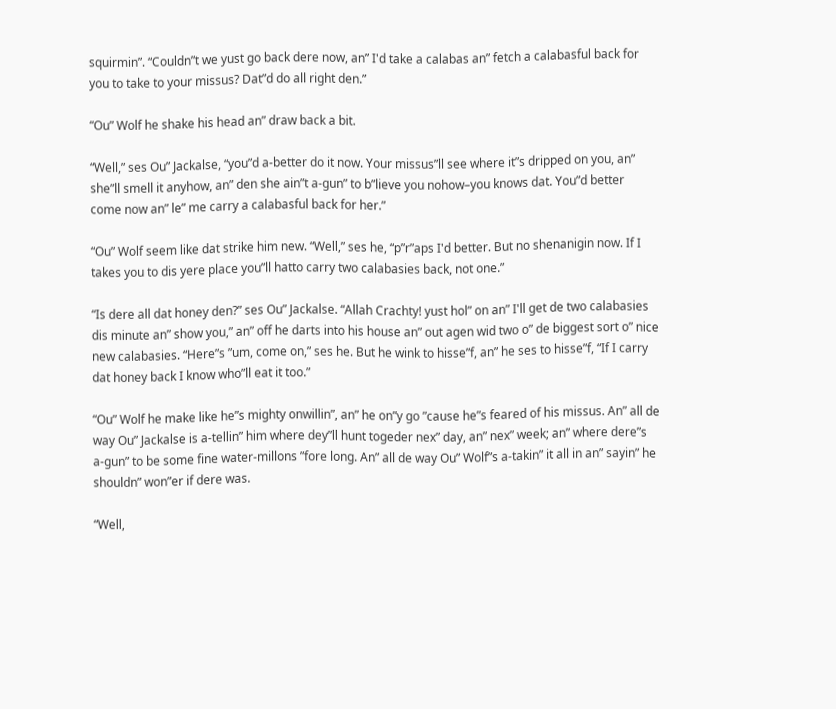squirmin”. “Couldn”t we yust go back dere now, an” I'd take a calabas an” fetch a calabasful back for you to take to your missus? Dat”d do all right den.”

“Ou” Wolf he shake his head an” draw back a bit.

“Well,” ses Ou” Jackalse, “you”d a-better do it now. Your missus”ll see where it”s dripped on you, an” she”ll smell it anyhow, an” den she ain”t a-gun” to b”lieve you nohow–you knows dat. You”d better come now an” le” me carry a calabasful back for her.”

“Ou” Wolf seem like dat strike him new. “Well,” ses he, “p”r”aps I'd better. But no shenanigin now. If I takes you to dis yere place you”ll hatto carry two calabasies back, not one.”

“Is dere all dat honey den?” ses Ou” Jackalse. “Allah Crachty! yust hol” on an” I'll get de two calabasies dis minute an” show you,” an” off he darts into his house an” out agen wid two o” de biggest sort o” nice new calabasies. “Here”s ”um, come on,” ses he. But he wink to hisse”f, an” he ses to hisse”f, “If I carry dat honey back I know who”ll eat it too.”

“Ou” Wolf he make like he”s mighty onwillin”, an” he on”y go ”cause he”s feared of his missus. An” all de way Ou” Jackalse is a-tellin” him where dey”ll hunt togeder nex” day, an” nex” week; an” where dere”s a-gun” to be some fine water-millons ”fore long. An” all de way Ou” Wolf”s a-takin” it all in an” sayin” he shouldn” won”er if dere was.

“Well,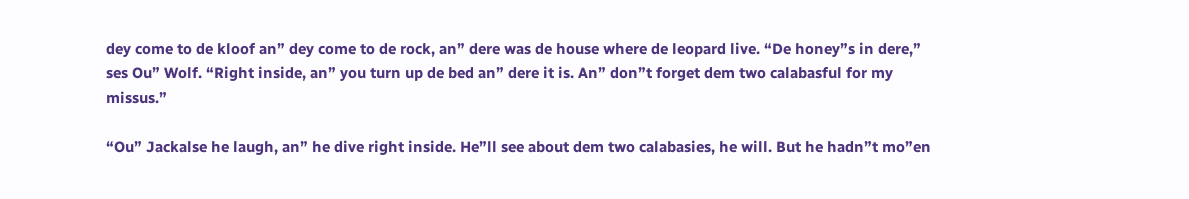dey come to de kloof an” dey come to de rock, an” dere was de house where de leopard live. “De honey”s in dere,” ses Ou” Wolf. “Right inside, an” you turn up de bed an” dere it is. An” don”t forget dem two calabasful for my missus.”

“Ou” Jackalse he laugh, an” he dive right inside. He”ll see about dem two calabasies, he will. But he hadn”t mo”en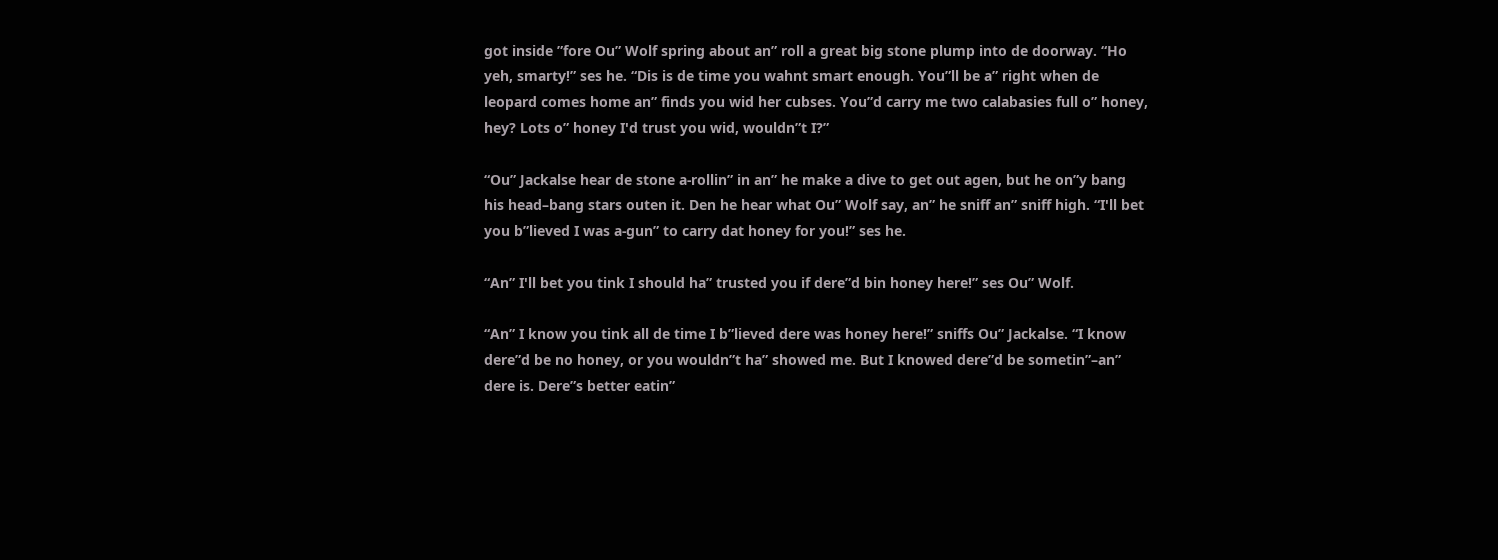got inside ”fore Ou” Wolf spring about an” roll a great big stone plump into de doorway. “Ho yeh, smarty!” ses he. “Dis is de time you wahnt smart enough. You”ll be a” right when de leopard comes home an” finds you wid her cubses. You”d carry me two calabasies full o” honey, hey? Lots o” honey I'd trust you wid, wouldn”t I?”

“Ou” Jackalse hear de stone a-rollin” in an” he make a dive to get out agen, but he on”y bang his head–bang stars outen it. Den he hear what Ou” Wolf say, an” he sniff an” sniff high. “I'll bet you b”lieved I was a-gun” to carry dat honey for you!” ses he.

“An” I'll bet you tink I should ha” trusted you if dere”d bin honey here!” ses Ou” Wolf.

“An” I know you tink all de time I b”lieved dere was honey here!” sniffs Ou” Jackalse. “I know dere”d be no honey, or you wouldn”t ha” showed me. But I knowed dere”d be sometin”–an” dere is. Dere”s better eatin”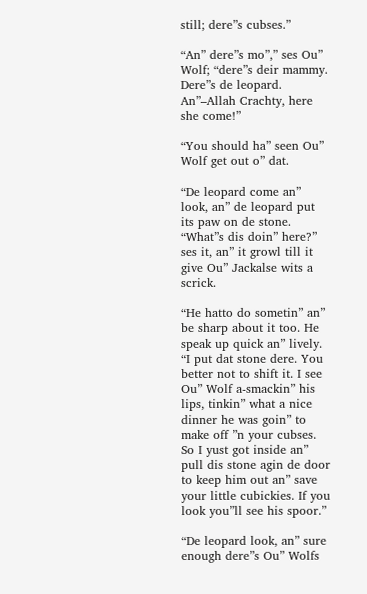still; dere”s cubses.”

“An” dere”s mo”,” ses Ou” Wolf; “dere”s deir mammy. Dere”s de leopard. An”–Allah Crachty, here she come!”

“You should ha” seen Ou” Wolf get out o” dat.

“De leopard come an” look, an” de leopard put its paw on de stone. “What”s dis doin” here?” ses it, an” it growl till it give Ou” Jackalse wits a scrick.

“He hatto do sometin” an” be sharp about it too. He speak up quick an” lively. “I put dat stone dere. You better not to shift it. I see Ou” Wolf a-smackin” his lips, tinkin” what a nice dinner he was goin” to make off ”n your cubses. So I yust got inside an” pull dis stone agin de door to keep him out an” save your little cubickies. If you look you”ll see his spoor.”

“De leopard look, an” sure enough dere”s Ou” Wolfs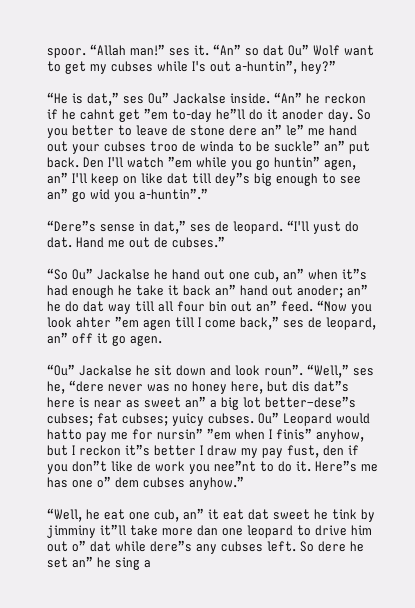spoor. “Allah man!” ses it. “An” so dat Ou” Wolf want to get my cubses while I's out a-huntin”, hey?”

“He is dat,” ses Ou” Jackalse inside. “An” he reckon if he cahnt get ”em to-day he”ll do it anoder day. So you better to leave de stone dere an” le” me hand out your cubses troo de winda to be suckle” an” put back. Den I'll watch ”em while you go huntin” agen, an” I'll keep on like dat till dey”s big enough to see an” go wid you a-huntin”.”

“Dere”s sense in dat,” ses de leopard. “I'll yust do dat. Hand me out de cubses.”

“So Ou” Jackalse he hand out one cub, an” when it”s had enough he take it back an” hand out anoder; an” he do dat way till all four bin out an” feed. “Now you look ahter ”em agen till I come back,” ses de leopard, an” off it go agen.

“Ou” Jackalse he sit down and look roun”. “Well,” ses he, “dere never was no honey here, but dis dat”s here is near as sweet an” a big lot better–dese”s cubses; fat cubses; yuicy cubses. Ou” Leopard would hatto pay me for nursin” ”em when I finis” anyhow, but I reckon it”s better I draw my pay fust, den if you don”t like de work you nee”nt to do it. Here”s me has one o” dem cubses anyhow.”

“Well, he eat one cub, an” it eat dat sweet he tink by jimminy it”ll take more dan one leopard to drive him out o” dat while dere”s any cubses left. So dere he set an” he sing a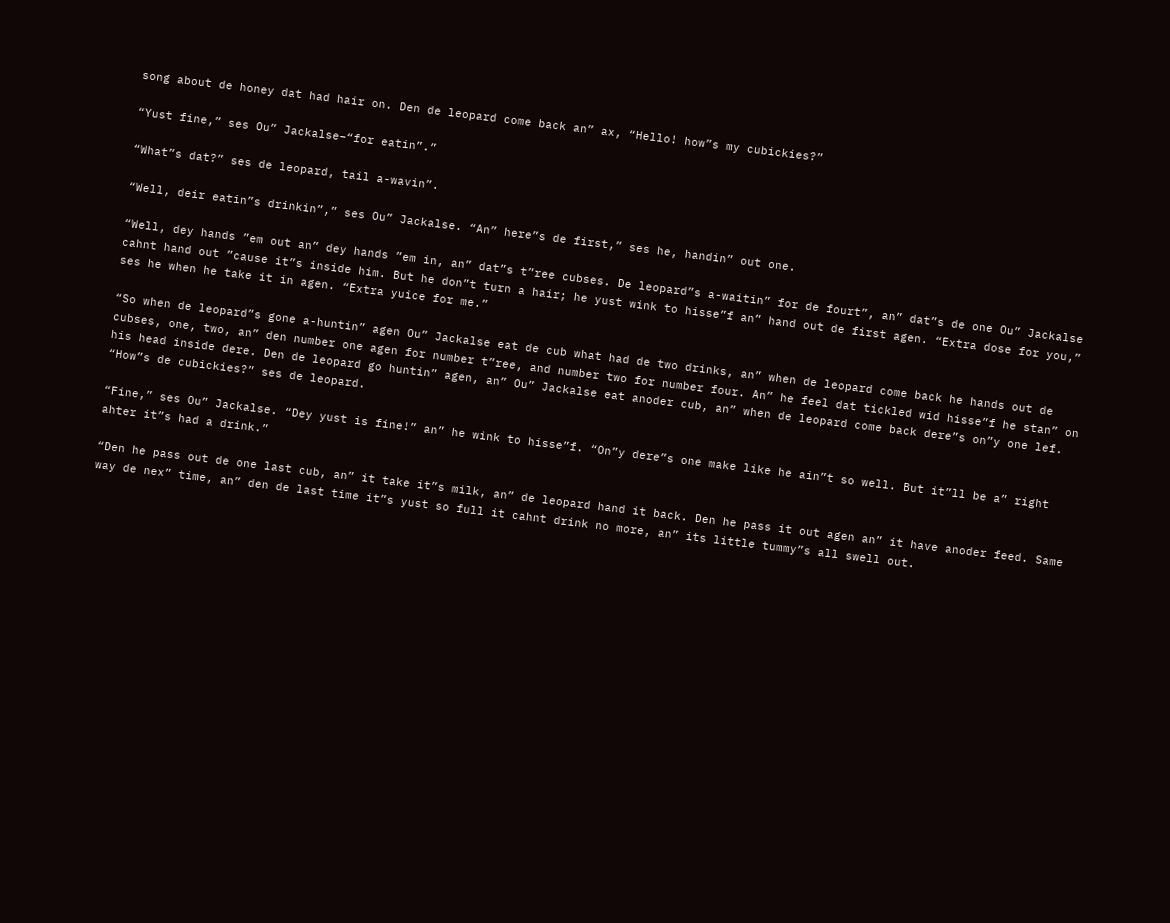song about de honey dat had hair on. Den de leopard come back an” ax, “Hello! how”s my cubickies?”

“Yust fine,” ses Ou” Jackalse–“for eatin”.”

“What”s dat?” ses de leopard, tail a-wavin”.

“Well, deir eatin”s drinkin”,” ses Ou” Jackalse. “An” here”s de first,” ses he, handin” out one.

“Well, dey hands ”em out an” dey hands ”em in, an” dat”s t”ree cubses. De leopard”s a-waitin” for de fourt”, an” dat”s de one Ou” Jackalse cahnt hand out ”cause it”s inside him. But he don”t turn a hair; he yust wink to hisse”f an” hand out de first agen. “Extra dose for you,” ses he when he take it in agen. “Extra yuice for me.”

“So when de leopard”s gone a-huntin” agen Ou” Jackalse eat de cub what had de two drinks, an” when de leopard come back he hands out de cubses, one, two, an” den number one agen for number t”ree, and number two for number four. An” he feel dat tickled wid hisse”f he stan” on his head inside dere. Den de leopard go huntin” agen, an” Ou” Jackalse eat anoder cub, an” when de leopard come back dere”s on”y one lef. “How”s de cubickies?” ses de leopard.

“Fine,” ses Ou” Jackalse. “Dey yust is fine!” an” he wink to hisse”f. “On”y dere”s one make like he ain”t so well. But it”ll be a” right ahter it”s had a drink.”

“Den he pass out de one last cub, an” it take it”s milk, an” de leopard hand it back. Den he pass it out agen an” it have anoder feed. Same way de nex” time, an” den de last time it”s yust so full it cahnt drink no more, an” its little tummy”s all swell out.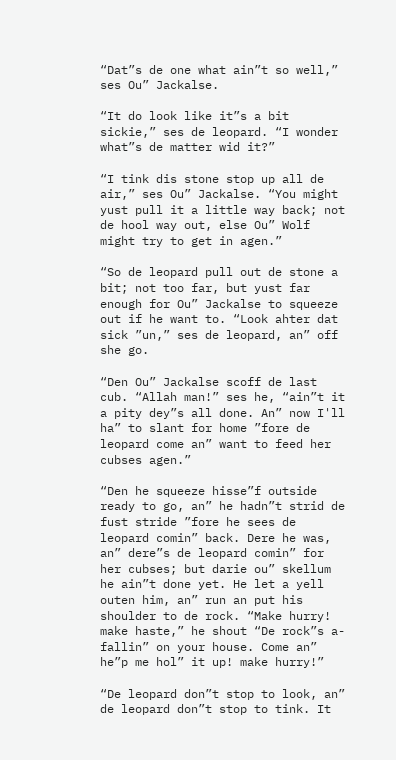“Dat”s de one what ain”t so well,” ses Ou” Jackalse.

“It do look like it”s a bit sickie,” ses de leopard. “I wonder what”s de matter wid it?”

“I tink dis stone stop up all de air,” ses Ou” Jackalse. “You might yust pull it a little way back; not de hool way out, else Ou” Wolf might try to get in agen.”

“So de leopard pull out de stone a bit; not too far, but yust far enough for Ou” Jackalse to squeeze out if he want to. “Look ahter dat sick ”un,” ses de leopard, an” off she go.

“Den Ou” Jackalse scoff de last cub. “Allah man!” ses he, “ain”t it a pity dey”s all done. An” now I'll ha” to slant for home ”fore de leopard come an” want to feed her cubses agen.”

“Den he squeeze hisse”f outside ready to go, an” he hadn”t strid de fust stride ”fore he sees de leopard comin” back. Dere he was, an” dere”s de leopard comin” for her cubses; but darie ou” skellum he ain”t done yet. He let a yell outen him, an” run an put his shoulder to de rock. “Make hurry! make haste,” he shout “De rock”s a-fallin” on your house. Come an” he”p me hol” it up! make hurry!”

“De leopard don”t stop to look, an” de leopard don”t stop to tink. It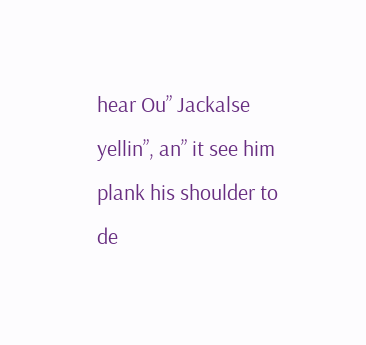hear Ou” Jackalse yellin”, an” it see him plank his shoulder to de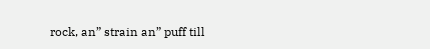rock, an” strain an” puff till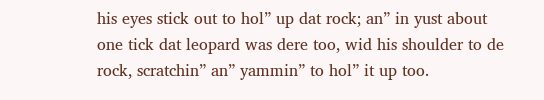his eyes stick out to hol” up dat rock; an” in yust about one tick dat leopard was dere too, wid his shoulder to de rock, scratchin” an” yammin” to hol” it up too.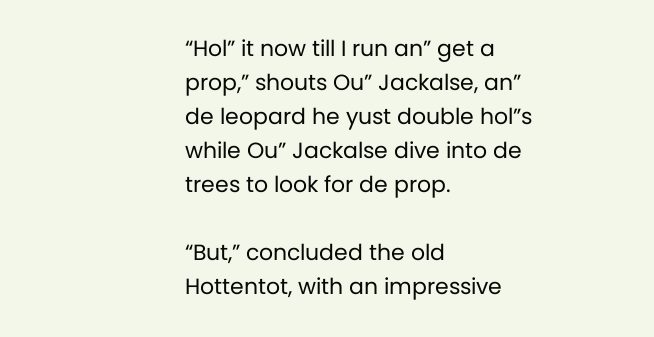“Hol” it now till I run an” get a prop,” shouts Ou” Jackalse, an” de leopard he yust double hol”s while Ou” Jackalse dive into de trees to look for de prop.

“But,” concluded the old Hottentot, with an impressive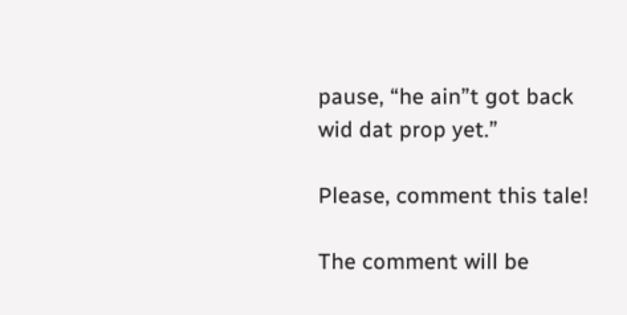pause, “he ain”t got back wid dat prop yet.”

Please, comment this tale!

The comment will be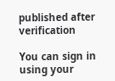published after verification

You can sign in using your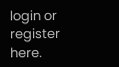login or register here.